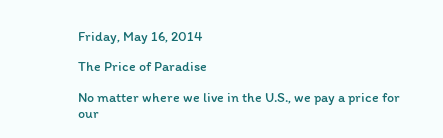Friday, May 16, 2014

The Price of Paradise

No matter where we live in the U.S., we pay a price for our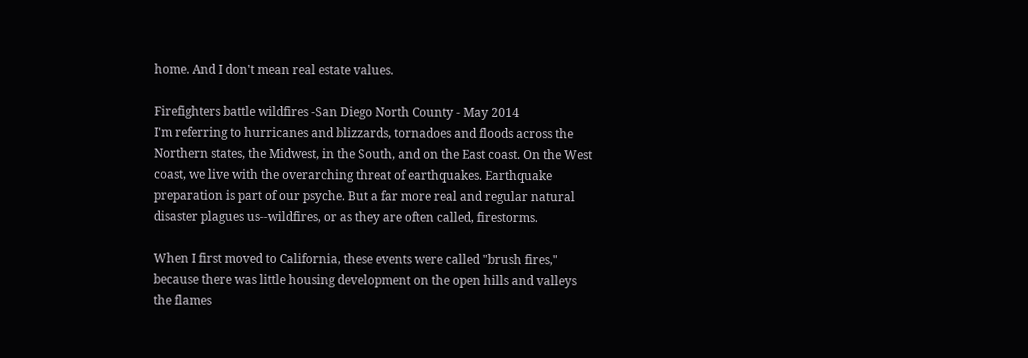home. And I don't mean real estate values.

Firefighters battle wildfires -San Diego North County - May 2014
I'm referring to hurricanes and blizzards, tornadoes and floods across the Northern states, the Midwest, in the South, and on the East coast. On the West coast, we live with the overarching threat of earthquakes. Earthquake preparation is part of our psyche. But a far more real and regular natural disaster plagues us--wildfires, or as they are often called, firestorms.

When I first moved to California, these events were called "brush fires," because there was little housing development on the open hills and valleys the flames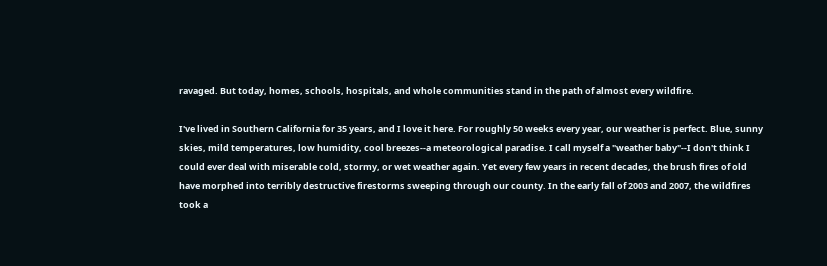ravaged. But today, homes, schools, hospitals, and whole communities stand in the path of almost every wildfire.

I've lived in Southern California for 35 years, and I love it here. For roughly 50 weeks every year, our weather is perfect. Blue, sunny  skies, mild temperatures, low humidity, cool breezes--a meteorological paradise. I call myself a "weather baby"--I don't think I could ever deal with miserable cold, stormy, or wet weather again. Yet every few years in recent decades, the brush fires of old have morphed into terribly destructive firestorms sweeping through our county. In the early fall of 2003 and 2007, the wildfires took a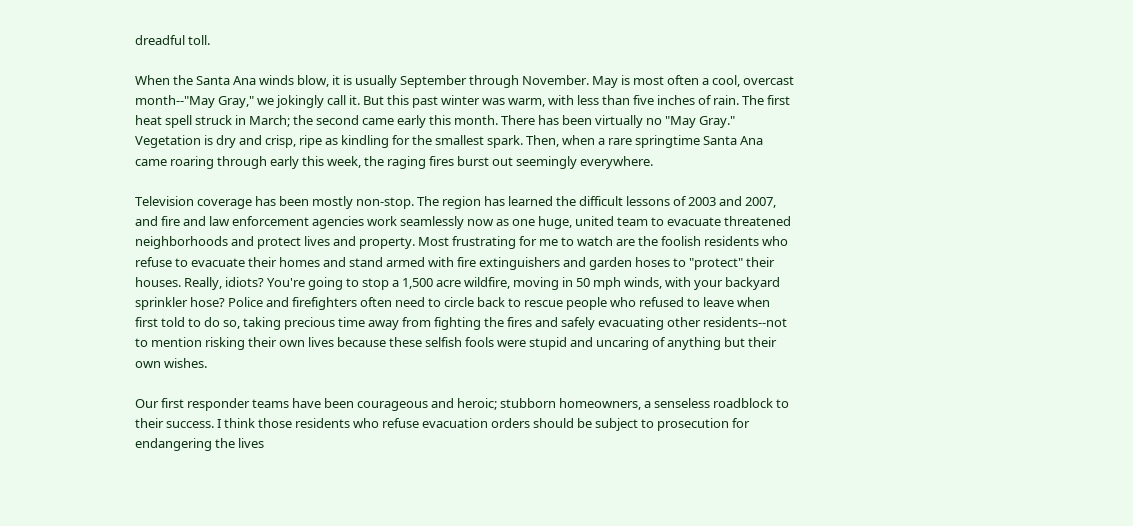dreadful toll.

When the Santa Ana winds blow, it is usually September through November. May is most often a cool, overcast month--"May Gray," we jokingly call it. But this past winter was warm, with less than five inches of rain. The first heat spell struck in March; the second came early this month. There has been virtually no "May Gray." Vegetation is dry and crisp, ripe as kindling for the smallest spark. Then, when a rare springtime Santa Ana came roaring through early this week, the raging fires burst out seemingly everywhere.

Television coverage has been mostly non-stop. The region has learned the difficult lessons of 2003 and 2007, and fire and law enforcement agencies work seamlessly now as one huge, united team to evacuate threatened neighborhoods and protect lives and property. Most frustrating for me to watch are the foolish residents who refuse to evacuate their homes and stand armed with fire extinguishers and garden hoses to "protect" their houses. Really, idiots? You're going to stop a 1,500 acre wildfire, moving in 50 mph winds, with your backyard sprinkler hose? Police and firefighters often need to circle back to rescue people who refused to leave when first told to do so, taking precious time away from fighting the fires and safely evacuating other residents--not to mention risking their own lives because these selfish fools were stupid and uncaring of anything but their own wishes.

Our first responder teams have been courageous and heroic; stubborn homeowners, a senseless roadblock to their success. I think those residents who refuse evacuation orders should be subject to prosecution for endangering the lives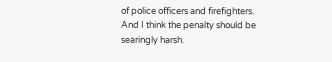of police officers and firefighters. And I think the penalty should be searingly harsh.